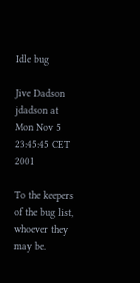Idle bug

Jive Dadson jdadson at
Mon Nov 5 23:45:45 CET 2001

To the keepers of the bug list, whoever they may be.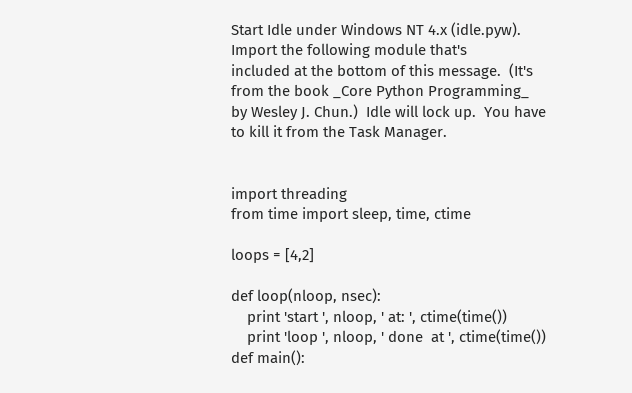Start Idle under Windows NT 4.x (idle.pyw).  Import the following module that's
included at the bottom of this message.  (It's from the book _Core Python Programming_
by Wesley J. Chun.)  Idle will lock up.  You have to kill it from the Task Manager.


import threading
from time import sleep, time, ctime

loops = [4,2]

def loop(nloop, nsec):
    print 'start ', nloop, ' at: ', ctime(time())
    print 'loop ', nloop, ' done  at ', ctime(time())
def main():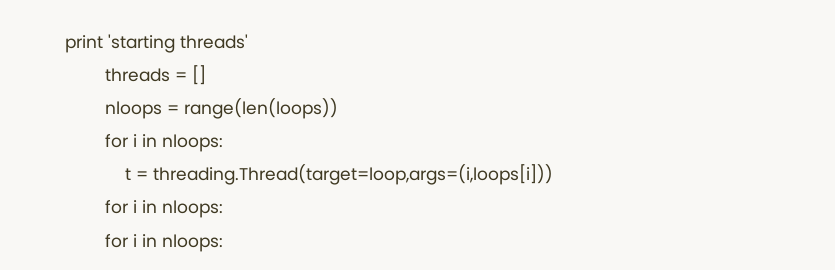print 'starting threads'
        threads = []
        nloops = range(len(loops))
        for i in nloops:
            t = threading.Thread(target=loop,args=(i,loops[i]))
        for i in nloops:
        for i in nloops: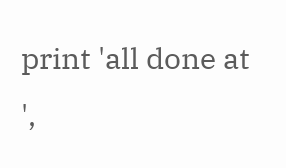print 'all done at ',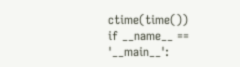ctime(time())
if __name__ == '__main__':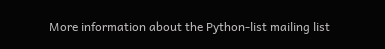More information about the Python-list mailing list